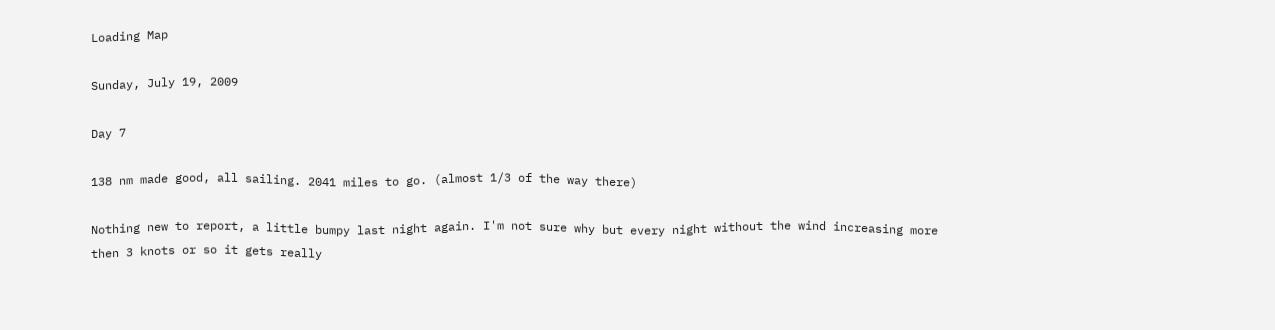Loading Map

Sunday, July 19, 2009

Day 7

138 nm made good, all sailing. 2041 miles to go. (almost 1/3 of the way there)

Nothing new to report, a little bumpy last night again. I'm not sure why but every night without the wind increasing more then 3 knots or so it gets really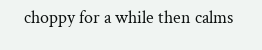choppy for a while then calms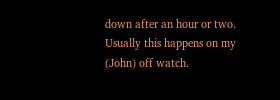down after an hour or two. Usually this happens on my (John) off watch.